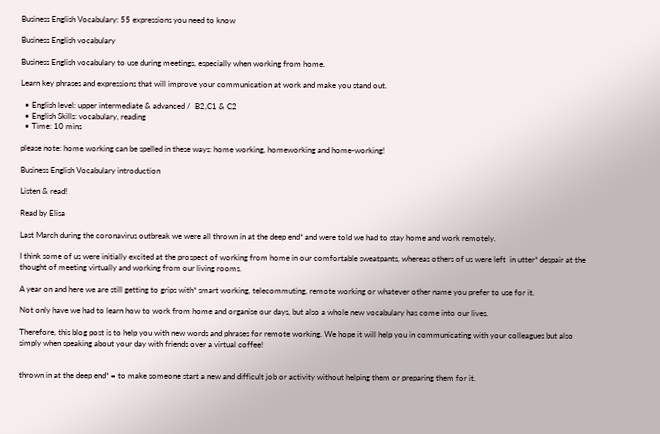Business English Vocabulary: 55 expressions you need to know

Business English vocabulary

Business English vocabulary to use during meetings, especially when working from home.

Learn key phrases and expressions that will improve your communication at work and make you stand out.

  • English level: upper intermediate & advanced /  B2,C1 & C2
  • English Skills: vocabulary, reading
  • Time: 10 mins

please note: home working can be spelled in these ways: home working, homeworking and home-working!

Business English Vocabulary introduction

Listen & read!

Read by Elisa

Last March during the coronavirus outbreak we were all thrown in at the deep end* and were told we had to stay home and work remotely.

I think some of us were initially excited at the prospect of working from home in our comfortable sweatpants, whereas others of us were left  in utter* despair at the thought of meeting virtually and working from our living rooms.

A year on and here we are still getting to grips with* smart working, telecommuting, remote working or whatever other name you prefer to use for it.

Not only have we had to learn how to work from home and organise our days, but also a whole new vocabulary has come into our lives.

Therefore, this blog post is to help you with new words and phrases for remote working. We hope it will help you in communicating with your colleagues but also simply when speaking about your day with friends over a virtual coffee!


thrown in at the deep end* = to make someone start a new and difficult job or activity without helping them or preparing them for it.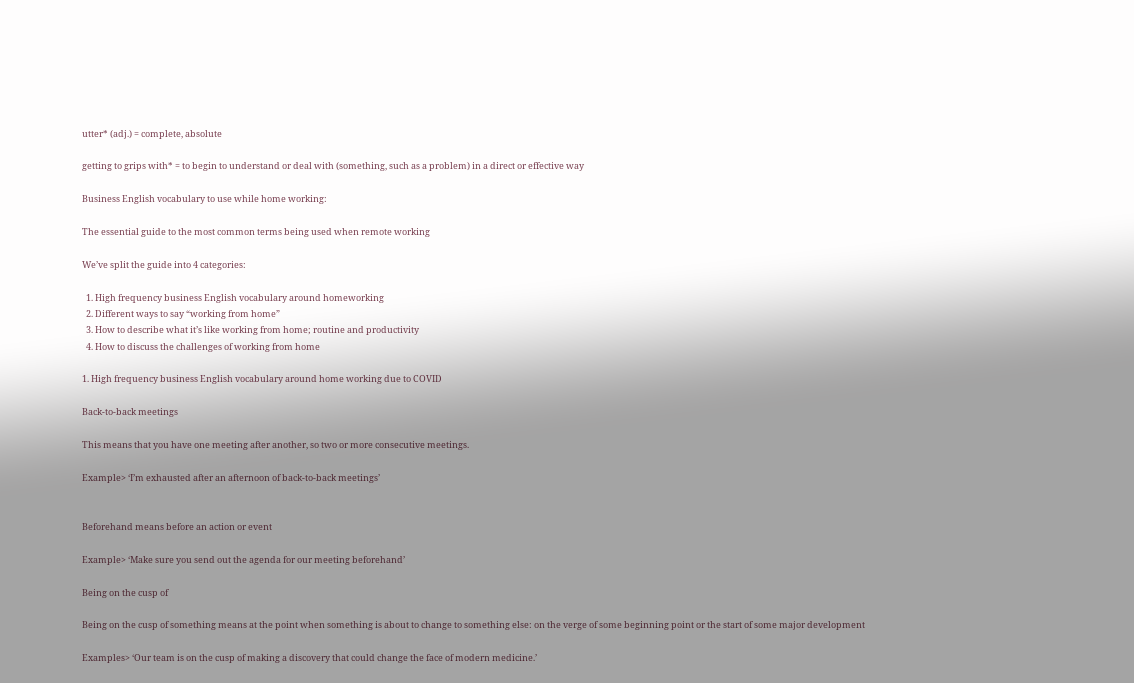utter* (adj.) = complete, absolute

getting to grips with* = to begin to understand or deal with (something, such as a problem) in a direct or effective way

Business English vocabulary to use while home working:

The essential guide to the most common terms being used when remote working

We’ve split the guide into 4 categories:

  1. High frequency business English vocabulary around homeworking
  2. Different ways to say “working from home”
  3. How to describe what it’s like working from home; routine and productivity
  4. How to discuss the challenges of working from home

1. High frequency business English vocabulary around home working due to COVID

Back-to-back meetings

This means that you have one meeting after another, so two or more consecutive meetings.

Example> ‘I’m exhausted after an afternoon of back-to-back meetings’


Beforehand means before an action or event

Example> ‘Make sure you send out the agenda for our meeting beforehand’

Being on the cusp of

Being on the cusp of something means at the point when something is about to change to something else: on the verge of some beginning point or the start of some major development

Examples> ‘Our team is on the cusp of making a discovery that could change the face of modern medicine.’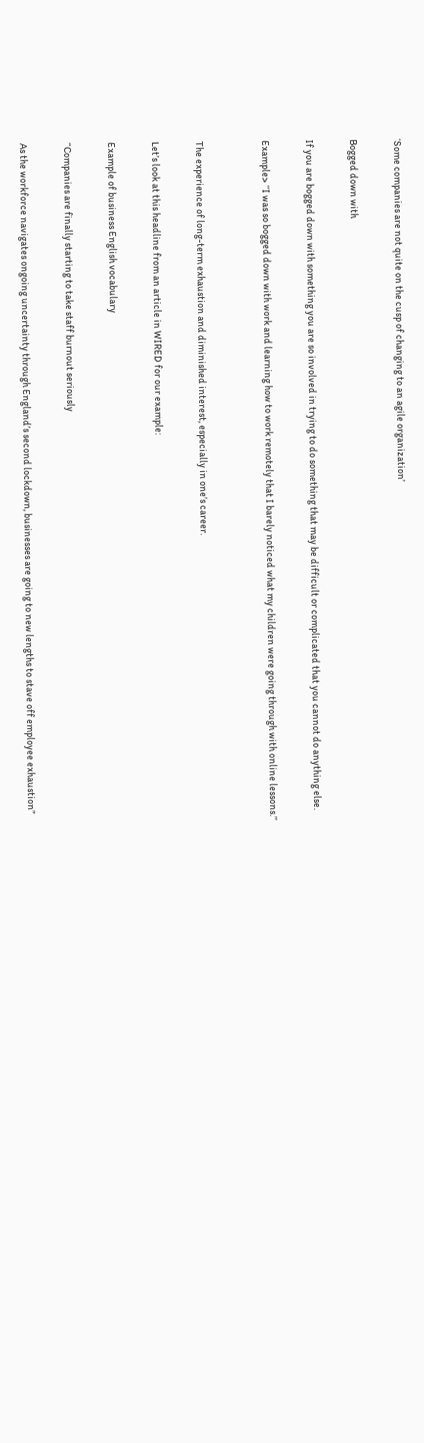‘Some companies are not quite on the cusp of changing to an agile organization’

Bogged down with

If you are bogged down with something you are so involved in trying to do something that may be difficult or complicated that you cannot do anything else.

Example> ‘‘I was so bogged down with work and learning how to work remotely that I barely noticed what my children were going through with online lessons.’’


The experience of long-term exhaustion and diminished interest, especially in one’s career.

Let’s look at this headline from an article in WIRED for our example:

Example of business English vocabulary

“Companies are finally starting to take staff burnout seriously

As the workforce navigates ongoing uncertainty through England’s second lockdown, businesses are going to new lengths to stave off employee exhaustion”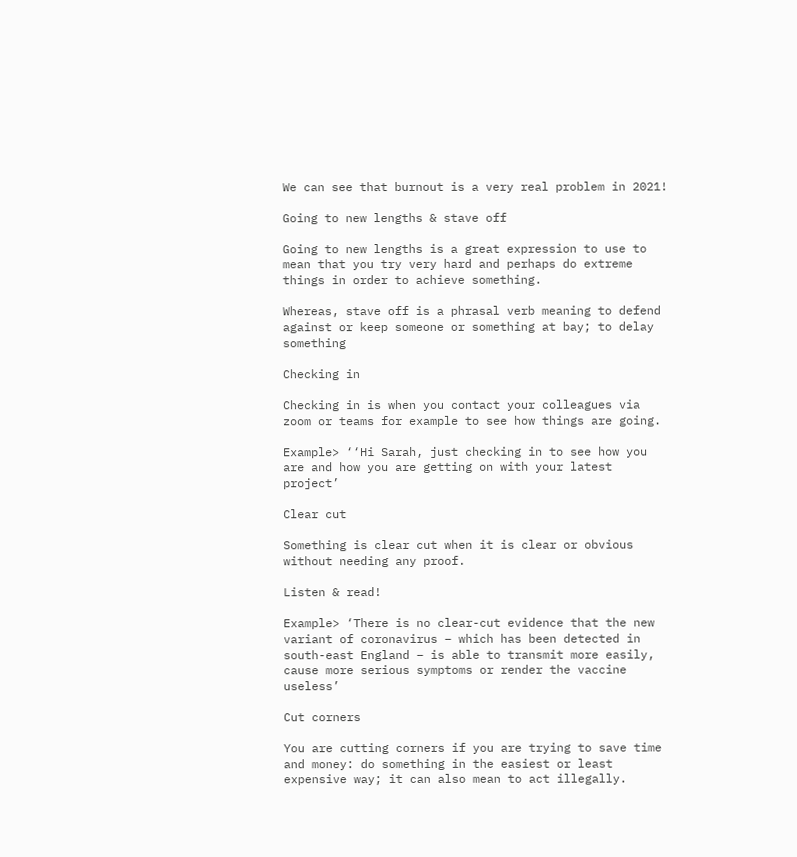We can see that burnout is a very real problem in 2021!

Going to new lengths & stave off

Going to new lengths is a great expression to use to mean that you try very hard and perhaps do extreme things in order to achieve something.

Whereas, stave off is a phrasal verb meaning to defend against or keep someone or something at bay; to delay something

Checking in

Checking in is when you contact your colleagues via zoom or teams for example to see how things are going.

Example> ‘‘Hi Sarah, just checking in to see how you are and how you are getting on with your latest project’

Clear cut

Something is clear cut when it is clear or obvious without needing any proof.

Listen & read!

Example> ‘There is no clear-cut evidence that the new variant of coronavirus – which has been detected in south-east England – is able to transmit more easily, cause more serious symptoms or render the vaccine useless’

Cut corners

You are cutting corners if you are trying to save time and money: do something in the easiest or least expensive way; it can also mean to act illegally.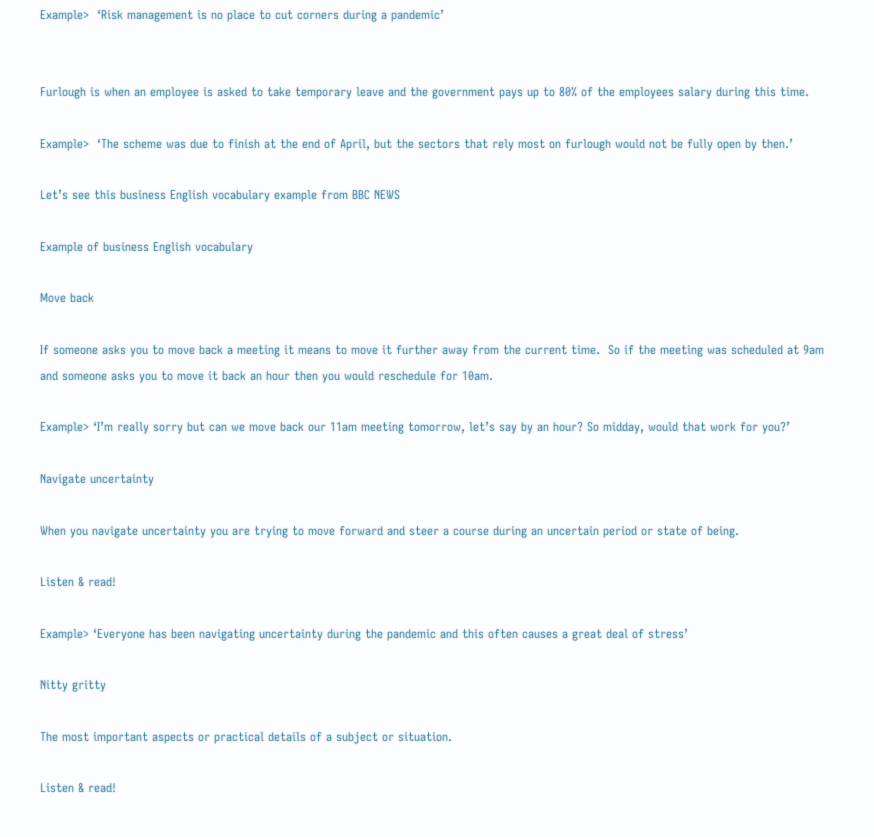Example>  ‘Risk management is no place to cut corners during a pandemic’


Furlough is when an employee is asked to take temporary leave and the government pays up to 80% of the employees salary during this time.

Example>  ‘The scheme was due to finish at the end of April, but the sectors that rely most on furlough would not be fully open by then.’

Let’s see this business English vocabulary example from BBC NEWS

Example of business English vocabulary

Move back

If someone asks you to move back a meeting it means to move it further away from the current time.  So if the meeting was scheduled at 9am and someone asks you to move it back an hour then you would reschedule for 10am.

Example> ‘I’m really sorry but can we move back our 11am meeting tomorrow, let’s say by an hour? So midday, would that work for you?’

Navigate uncertainty

When you navigate uncertainty you are trying to move forward and steer a course during an uncertain period or state of being.

Listen & read!

Example> ‘Everyone has been navigating uncertainty during the pandemic and this often causes a great deal of stress’

Nitty gritty

The most important aspects or practical details of a subject or situation.

Listen & read!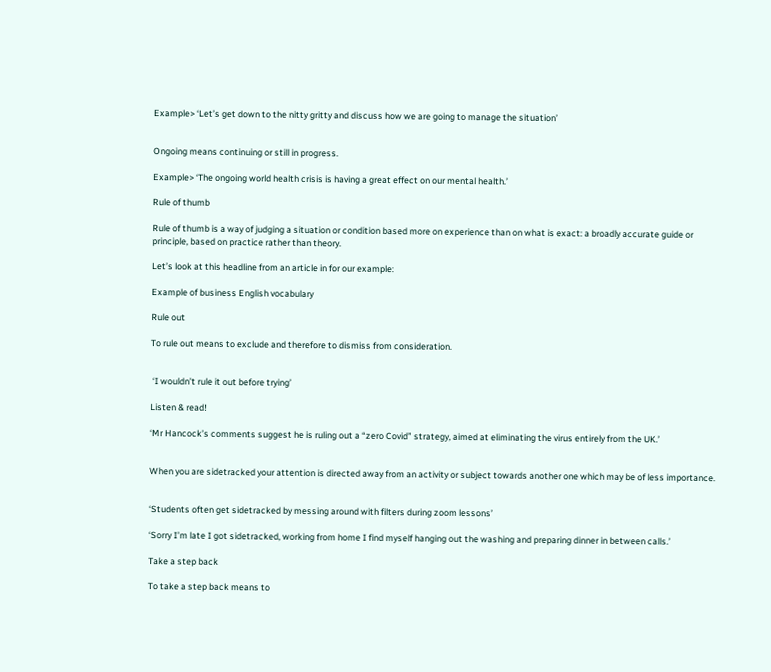Example> ‘Let’s get down to the nitty gritty and discuss how we are going to manage the situation’


Ongoing means continuing or still in progress.

Example> ‘The ongoing world health crisis is having a great effect on our mental health.’

Rule of thumb

Rule of thumb is a way of judging a situation or condition based more on experience than on what is exact: a broadly accurate guide or principle, based on practice rather than theory.

Let’s look at this headline from an article in for our example:

Example of business English vocabulary

Rule out

To rule out means to exclude and therefore to dismiss from consideration.


 ‘I wouldn’t rule it out before trying’

Listen & read!

‘Mr Hancock’s comments suggest he is ruling out a “zero Covid” strategy, aimed at eliminating the virus entirely from the UK.’


When you are sidetracked your attention is directed away from an activity or subject towards another one which may be of less importance.


‘Students often get sidetracked by messing around with filters during zoom lessons’

‘Sorry I’m late I got sidetracked, working from home I find myself hanging out the washing and preparing dinner in between calls.’

Take a step back

To take a step back means to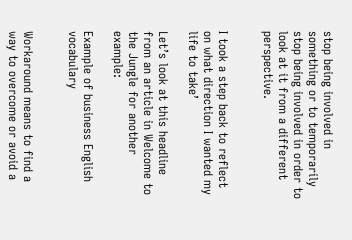stop being involved in something or to temporarily stop being involved in order to look at it from a different perspective.


I took a step back to reflect on what direction I wanted my life to take’

Let’s look at this headline from an article in Welcome to the Jungle for another example:

Example of business English vocabulary


Workaround means to find a way to overcome or avoid a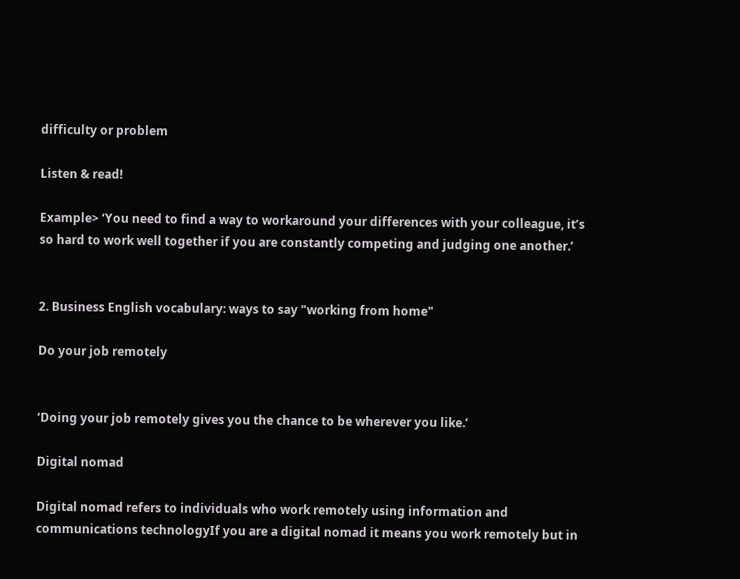difficulty or problem

Listen & read!

Example> ‘You need to find a way to workaround your differences with your colleague, it’s so hard to work well together if you are constantly competing and judging one another.’


2. Business English vocabulary: ways to say "working from home"

Do your job remotely


‘Doing your job remotely gives you the chance to be wherever you like.’

Digital nomad

Digital nomad refers to individuals who work remotely using information and communications technologyIf you are a digital nomad it means you work remotely but in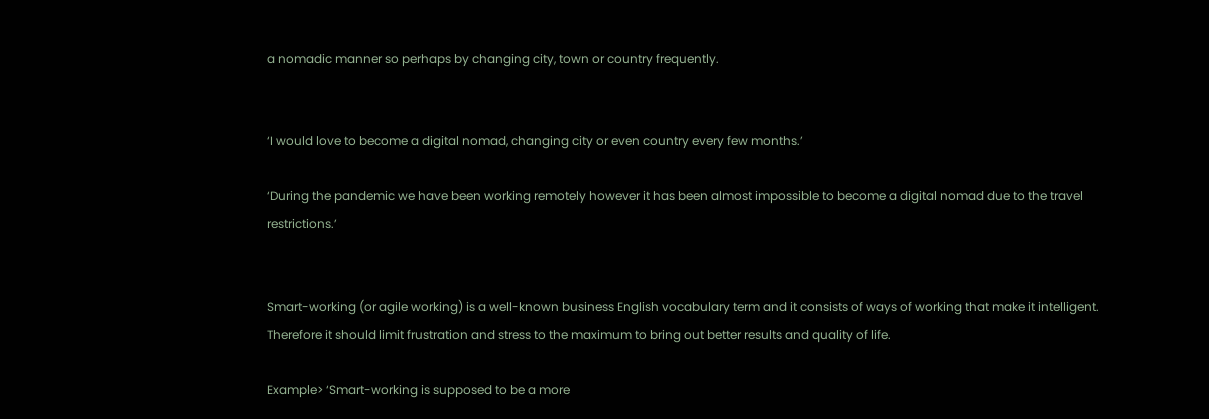a nomadic manner so perhaps by changing city, town or country frequently.


‘I would love to become a digital nomad, changing city or even country every few months.’

‘During the pandemic we have been working remotely however it has been almost impossible to become a digital nomad due to the travel restrictions.’


Smart-working (or agile working) is a well-known business English vocabulary term and it consists of ways of working that make it intelligent.  Therefore it should limit frustration and stress to the maximum to bring out better results and quality of life.

Example> ‘Smart-working is supposed to be a more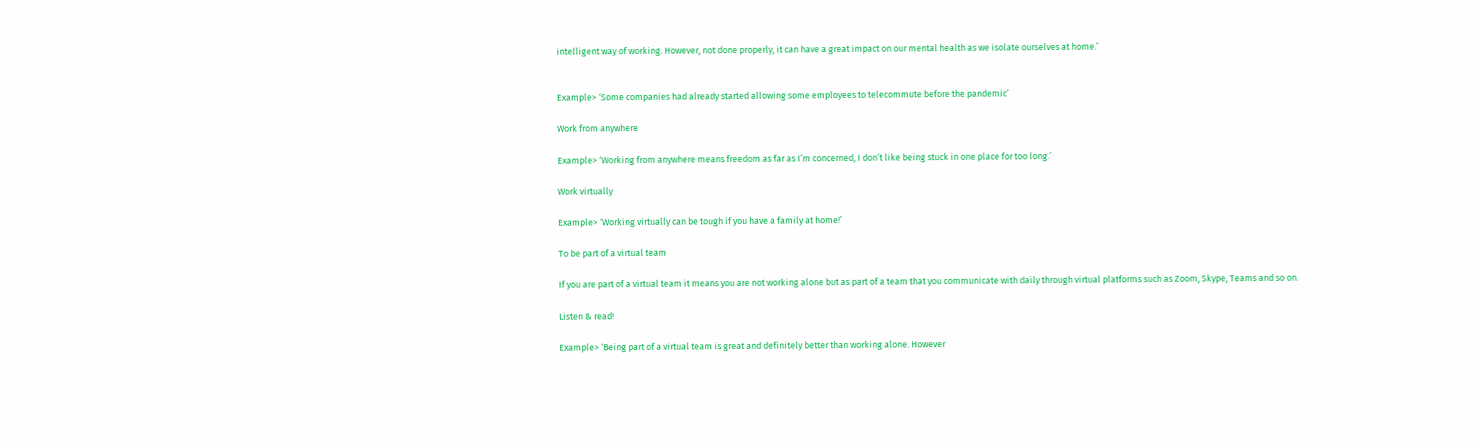intelligent way of working. However, not done properly, it can have a great impact on our mental health as we isolate ourselves at home.’


Example> ‘Some companies had already started allowing some employees to telecommute before the pandemic’

Work from anywhere

Example> ‘Working from anywhere means freedom as far as I’m concerned, I don’t like being stuck in one place for too long.’

Work virtually

Example> ‘Working virtually can be tough if you have a family at home!’

To be part of a virtual team

If you are part of a virtual team it means you are not working alone but as part of a team that you communicate with daily through virtual platforms such as Zoom, Skype, Teams and so on.

Listen & read!

Example> ‘Being part of a virtual team is great and definitely better than working alone. However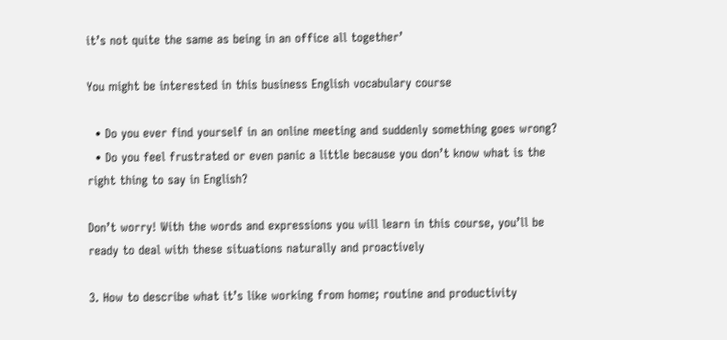it’s not quite the same as being in an office all together’

You might be interested in this business English vocabulary course

  • Do you ever find yourself in an online meeting and suddenly something goes wrong?
  • Do you feel frustrated or even panic a little because you don’t know what is the right thing to say in English?

Don’t worry! With the words and expressions you will learn in this course, you’ll be ready to deal with these situations naturally and proactively

3. How to describe what it’s like working from home; routine and productivity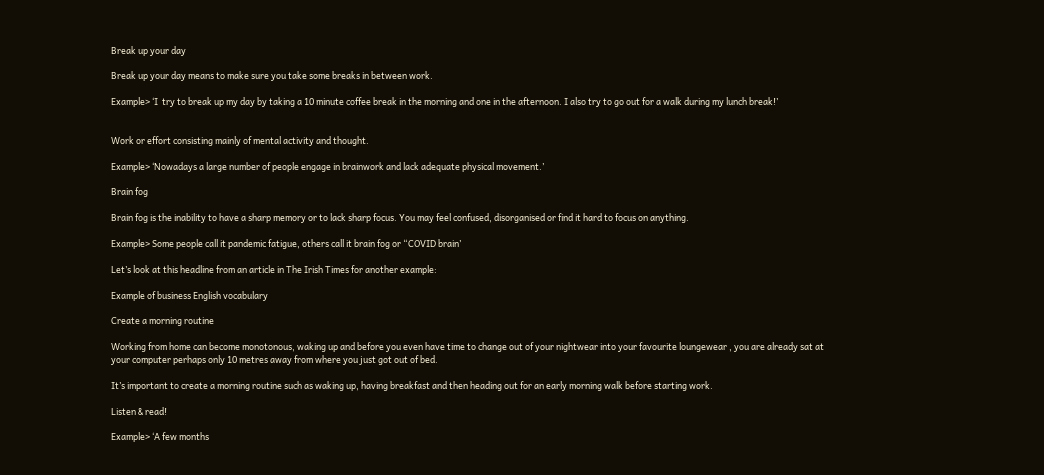Break up your day

Break up your day means to make sure you take some breaks in between work.

Example> ‘I  try to break up my day by taking a 10 minute coffee break in the morning and one in the afternoon. I also try to go out for a walk during my lunch break!’


Work or effort consisting mainly of mental activity and thought.

Example> ‘Nowadays a large number of people engage in brainwork and lack adequate physical movement.’

Brain fog

Brain fog is the inability to have a sharp memory or to lack sharp focus. You may feel confused, disorganised or find it hard to focus on anything.

Example> Some people call it pandemic fatigue, others call it brain fog or “COVID brain’

Let’s look at this headline from an article in The Irish Times for another example:

Example of business English vocabulary

Create a morning routine

Working from home can become monotonous, waking up and before you even have time to change out of your nightwear into your favourite loungewear , you are already sat at your computer perhaps only 10 metres away from where you just got out of bed.

It’s important to create a morning routine such as waking up, having breakfast and then heading out for an early morning walk before starting work.

Listen & read!

Example> ‘A few months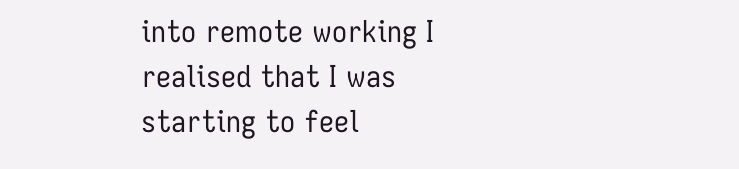into remote working I realised that I was starting to feel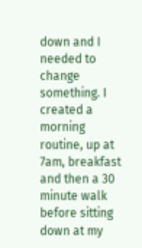down and I needed to change something. I created a morning routine, up at 7am, breakfast and then a 30 minute walk before sitting down at my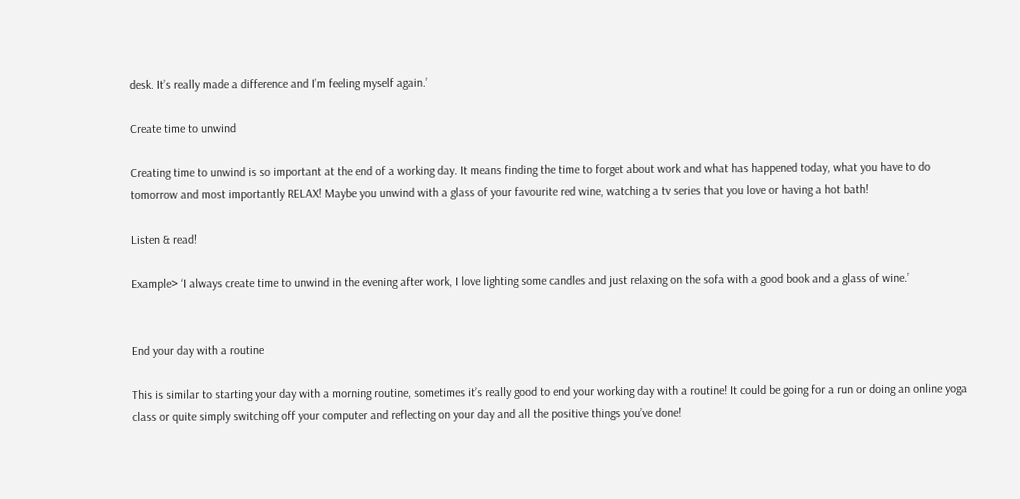desk. It’s really made a difference and I’m feeling myself again.’

Create time to unwind

Creating time to unwind is so important at the end of a working day. It means finding the time to forget about work and what has happened today, what you have to do tomorrow and most importantly RELAX! Maybe you unwind with a glass of your favourite red wine, watching a tv series that you love or having a hot bath!

Listen & read!

Example> ‘I always create time to unwind in the evening after work, I love lighting some candles and just relaxing on the sofa with a good book and a glass of wine.’


End your day with a routine

This is similar to starting your day with a morning routine, sometimes it’s really good to end your working day with a routine! It could be going for a run or doing an online yoga class or quite simply switching off your computer and reflecting on your day and all the positive things you’ve done!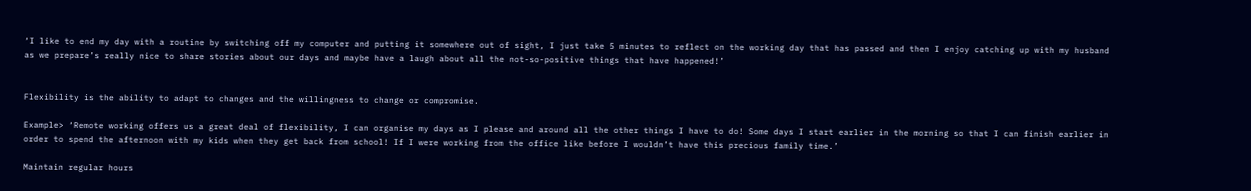‘I like to end my day with a routine by switching off my computer and putting it somewhere out of sight, I just take 5 minutes to reflect on the working day that has passed and then I enjoy catching up with my husband as we prepare’s really nice to share stories about our days and maybe have a laugh about all the not-so-positive things that have happened!’


Flexibility is the ability to adapt to changes and the willingness to change or compromise.

Example> ‘Remote working offers us a great deal of flexibility, I can organise my days as I please and around all the other things I have to do! Some days I start earlier in the morning so that I can finish earlier in order to spend the afternoon with my kids when they get back from school! If I were working from the office like before I wouldn’t have this precious family time.’

Maintain regular hours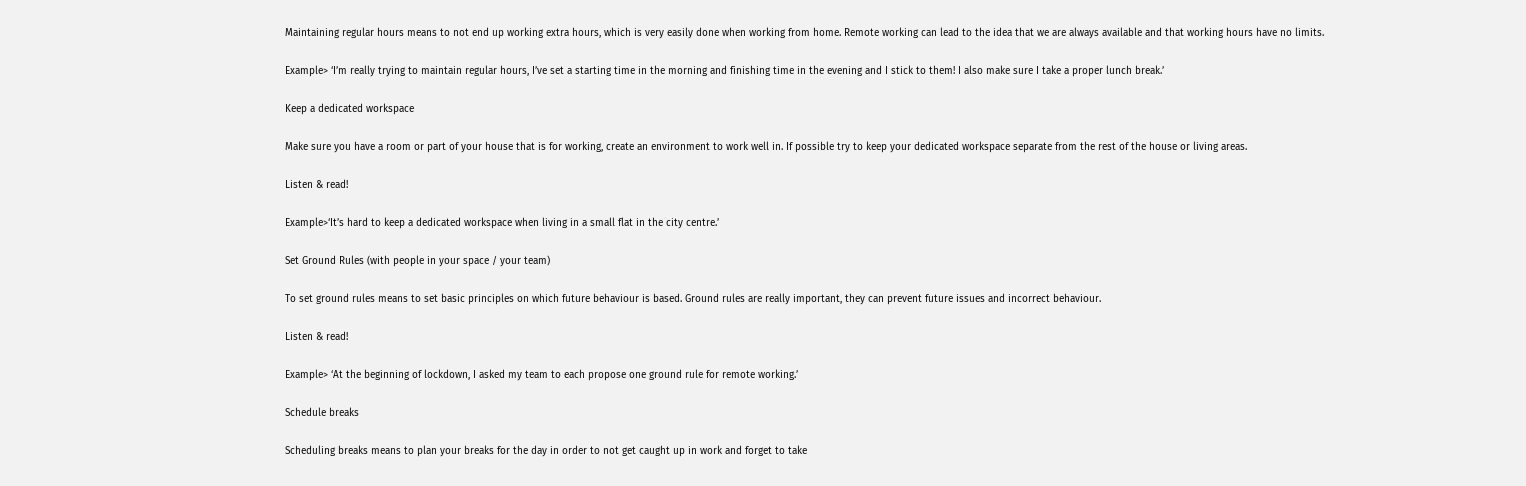Maintaining regular hours means to not end up working extra hours, which is very easily done when working from home. Remote working can lead to the idea that we are always available and that working hours have no limits.

Example> ‘I’m really trying to maintain regular hours, I’ve set a starting time in the morning and finishing time in the evening and I stick to them! I also make sure I take a proper lunch break.’

Keep a dedicated workspace

Make sure you have a room or part of your house that is for working, create an environment to work well in. If possible try to keep your dedicated workspace separate from the rest of the house or living areas.

Listen & read!

Example>‘It’s hard to keep a dedicated workspace when living in a small flat in the city centre.’

Set Ground Rules (with people in your space / your team)

To set ground rules means to set basic principles on which future behaviour is based. Ground rules are really important, they can prevent future issues and incorrect behaviour.

Listen & read!

Example> ‘At the beginning of lockdown, I asked my team to each propose one ground rule for remote working.’

Schedule breaks

Scheduling breaks means to plan your breaks for the day in order to not get caught up in work and forget to take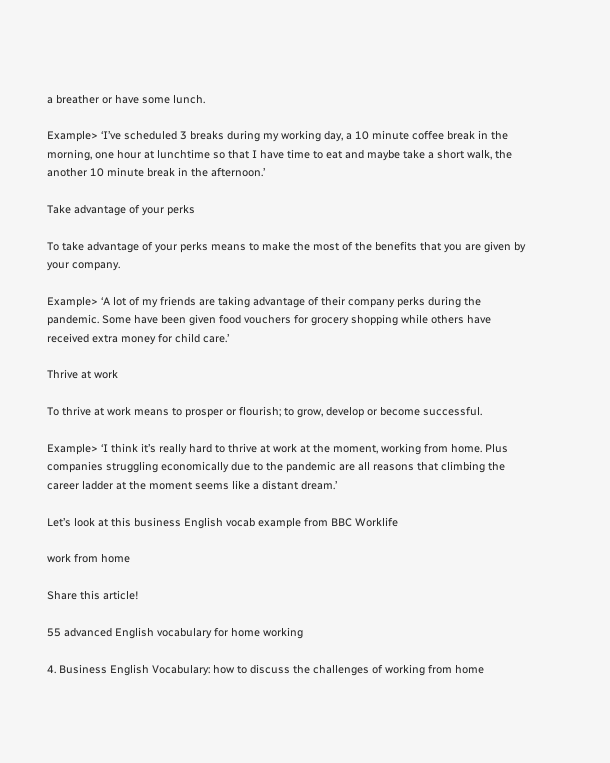a breather or have some lunch.

Example> ‘I’ve scheduled 3 breaks during my working day, a 10 minute coffee break in the morning, one hour at lunchtime so that I have time to eat and maybe take a short walk, the another 10 minute break in the afternoon.’

Take advantage of your perks

To take advantage of your perks means to make the most of the benefits that you are given by your company.

Example> ‘A lot of my friends are taking advantage of their company perks during the pandemic. Some have been given food vouchers for grocery shopping while others have received extra money for child care.’

Thrive at work

To thrive at work means to prosper or flourish; to grow, develop or become successful.

Example> ‘I think it’s really hard to thrive at work at the moment, working from home. Plus companies struggling economically due to the pandemic are all reasons that climbing the career ladder at the moment seems like a distant dream.’

Let’s look at this business English vocab example from BBC Worklife

work from home

Share this article!

55 advanced English vocabulary for home working

4. Business English Vocabulary: how to discuss the challenges of working from home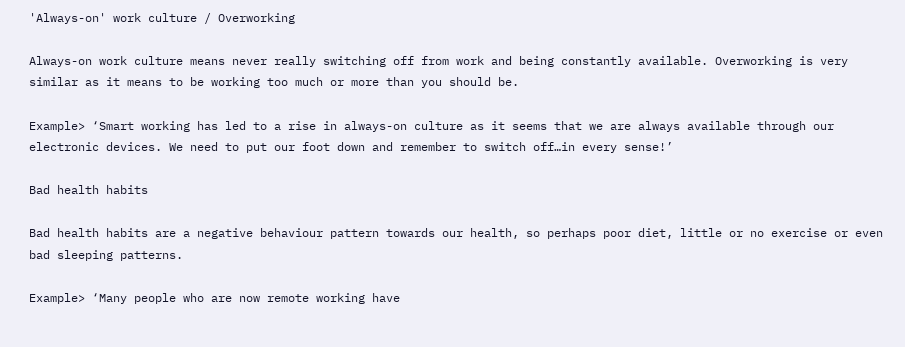'Always-on' work culture / Overworking

Always-on work culture means never really switching off from work and being constantly available. Overworking is very similar as it means to be working too much or more than you should be.

Example> ‘Smart working has led to a rise in always-on culture as it seems that we are always available through our electronic devices. We need to put our foot down and remember to switch off…in every sense!’

Bad health habits

Bad health habits are a negative behaviour pattern towards our health, so perhaps poor diet, little or no exercise or even bad sleeping patterns.

Example> ‘Many people who are now remote working have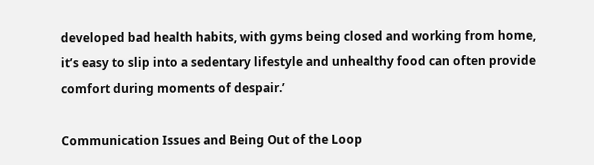developed bad health habits, with gyms being closed and working from home, it’s easy to slip into a sedentary lifestyle and unhealthy food can often provide comfort during moments of despair.’

Communication Issues and Being Out of the Loop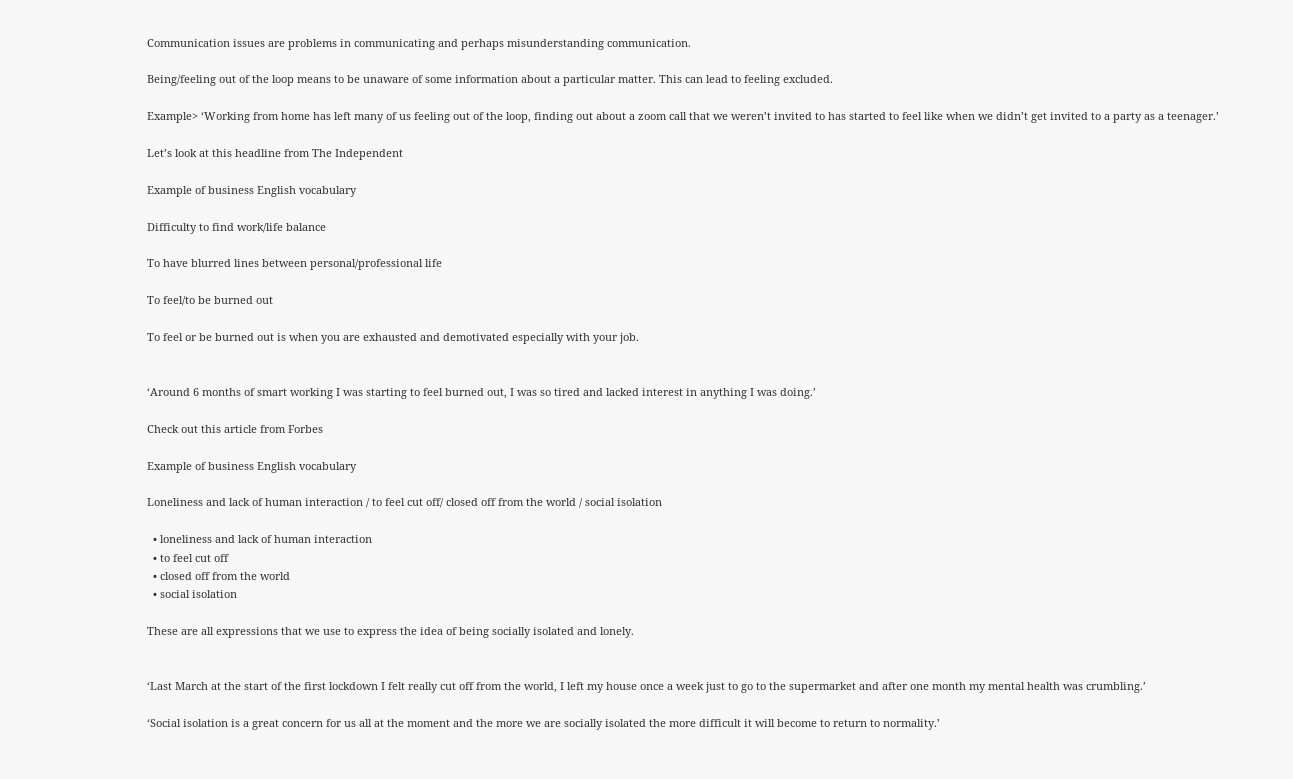Communication issues are problems in communicating and perhaps misunderstanding communication.

Being/feeling out of the loop means to be unaware of some information about a particular matter. This can lead to feeling excluded.

Example> ‘Working from home has left many of us feeling out of the loop, finding out about a zoom call that we weren’t invited to has started to feel like when we didn’t get invited to a party as a teenager.’

Let’s look at this headline from The Independent

Example of business English vocabulary

Difficulty to find work/life balance

To have blurred lines between personal/professional life

To feel/to be burned out

To feel or be burned out is when you are exhausted and demotivated especially with your job.


‘Around 6 months of smart working I was starting to feel burned out, I was so tired and lacked interest in anything I was doing.’

Check out this article from Forbes

Example of business English vocabulary

Loneliness and lack of human interaction / to feel cut off/ closed off from the world / social isolation

  • loneliness and lack of human interaction
  • to feel cut off
  • closed off from the world
  • social isolation

These are all expressions that we use to express the idea of being socially isolated and lonely.


‘Last March at the start of the first lockdown I felt really cut off from the world, I left my house once a week just to go to the supermarket and after one month my mental health was crumbling.’

‘Social isolation is a great concern for us all at the moment and the more we are socially isolated the more difficult it will become to return to normality.’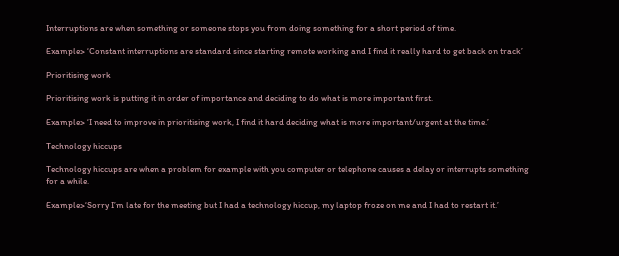Interruptions are when something or someone stops you from doing something for a short period of time.

Example> ‘Constant interruptions are standard since starting remote working and I find it really hard to get back on track’

Prioritising work

Prioritising work is putting it in order of importance and deciding to do what is more important first.

Example> ‘I need to improve in prioritising work, I find it hard deciding what is more important/urgent at the time.’

Technology hiccups

Technology hiccups are when a problem for example with you computer or telephone causes a delay or interrupts something for a while.

Example>‘Sorry I’m late for the meeting but I had a technology hiccup, my laptop froze on me and I had to restart it.’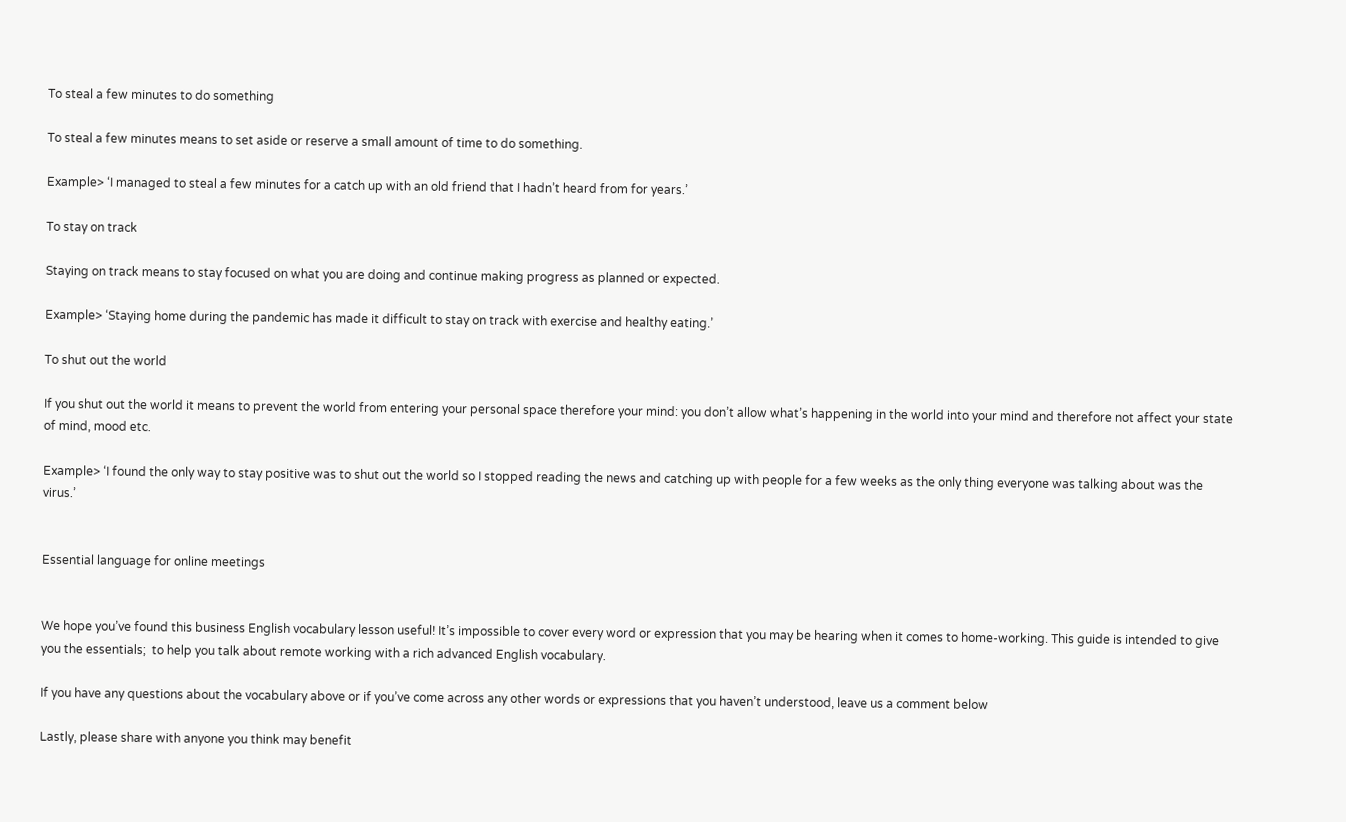To steal a few minutes to do something

To steal a few minutes means to set aside or reserve a small amount of time to do something.

Example> ‘I managed to steal a few minutes for a catch up with an old friend that I hadn’t heard from for years.’

To stay on track

Staying on track means to stay focused on what you are doing and continue making progress as planned or expected.

Example> ‘Staying home during the pandemic has made it difficult to stay on track with exercise and healthy eating.’

To shut out the world

If you shut out the world it means to prevent the world from entering your personal space therefore your mind: you don’t allow what’s happening in the world into your mind and therefore not affect your state of mind, mood etc.

Example> ‘I found the only way to stay positive was to shut out the world so I stopped reading the news and catching up with people for a few weeks as the only thing everyone was talking about was the virus.’


Essential language for online meetings


We hope you’ve found this business English vocabulary lesson useful! It’s impossible to cover every word or expression that you may be hearing when it comes to home-working. This guide is intended to give you the essentials;  to help you talk about remote working with a rich advanced English vocabulary.

If you have any questions about the vocabulary above or if you’ve come across any other words or expressions that you haven’t understood, leave us a comment below

Lastly, please share with anyone you think may benefit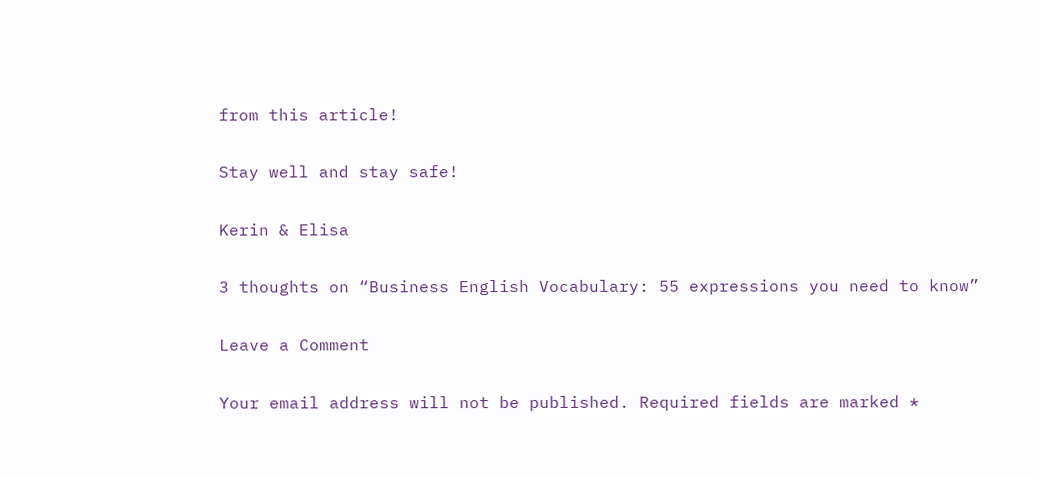from this article!

Stay well and stay safe!

Kerin & Elisa

3 thoughts on “Business English Vocabulary: 55 expressions you need to know”

Leave a Comment

Your email address will not be published. Required fields are marked *